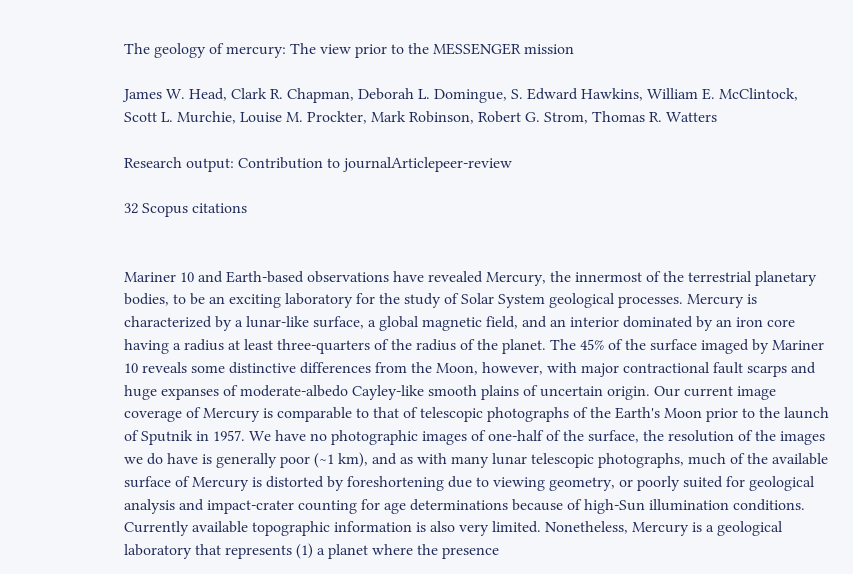The geology of mercury: The view prior to the MESSENGER mission

James W. Head, Clark R. Chapman, Deborah L. Domingue, S. Edward Hawkins, William E. McClintock, Scott L. Murchie, Louise M. Prockter, Mark Robinson, Robert G. Strom, Thomas R. Watters

Research output: Contribution to journalArticlepeer-review

32 Scopus citations


Mariner 10 and Earth-based observations have revealed Mercury, the innermost of the terrestrial planetary bodies, to be an exciting laboratory for the study of Solar System geological processes. Mercury is characterized by a lunar-like surface, a global magnetic field, and an interior dominated by an iron core having a radius at least three-quarters of the radius of the planet. The 45% of the surface imaged by Mariner 10 reveals some distinctive differences from the Moon, however, with major contractional fault scarps and huge expanses of moderate-albedo Cayley-like smooth plains of uncertain origin. Our current image coverage of Mercury is comparable to that of telescopic photographs of the Earth's Moon prior to the launch of Sputnik in 1957. We have no photographic images of one-half of the surface, the resolution of the images we do have is generally poor (∼1 km), and as with many lunar telescopic photographs, much of the available surface of Mercury is distorted by foreshortening due to viewing geometry, or poorly suited for geological analysis and impact-crater counting for age determinations because of high-Sun illumination conditions. Currently available topographic information is also very limited. Nonetheless, Mercury is a geological laboratory that represents (1) a planet where the presence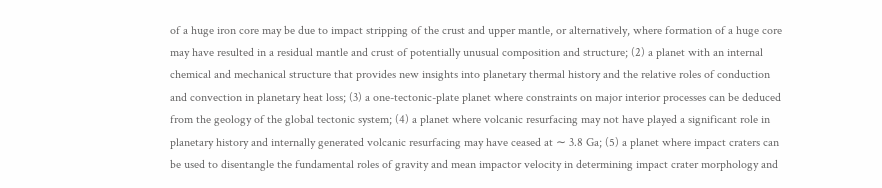of a huge iron core may be due to impact stripping of the crust and upper mantle, or alternatively, where formation of a huge core may have resulted in a residual mantle and crust of potentially unusual composition and structure; (2) a planet with an internal chemical and mechanical structure that provides new insights into planetary thermal history and the relative roles of conduction and convection in planetary heat loss; (3) a one-tectonic-plate planet where constraints on major interior processes can be deduced from the geology of the global tectonic system; (4) a planet where volcanic resurfacing may not have played a significant role in planetary history and internally generated volcanic resurfacing may have ceased at ∼ 3.8 Ga; (5) a planet where impact craters can be used to disentangle the fundamental roles of gravity and mean impactor velocity in determining impact crater morphology and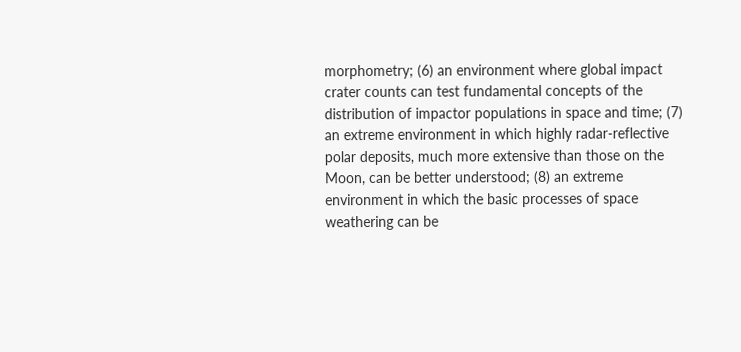morphometry; (6) an environment where global impact crater counts can test fundamental concepts of the distribution of impactor populations in space and time; (7) an extreme environment in which highly radar-reflective polar deposits, much more extensive than those on the Moon, can be better understood; (8) an extreme environment in which the basic processes of space weathering can be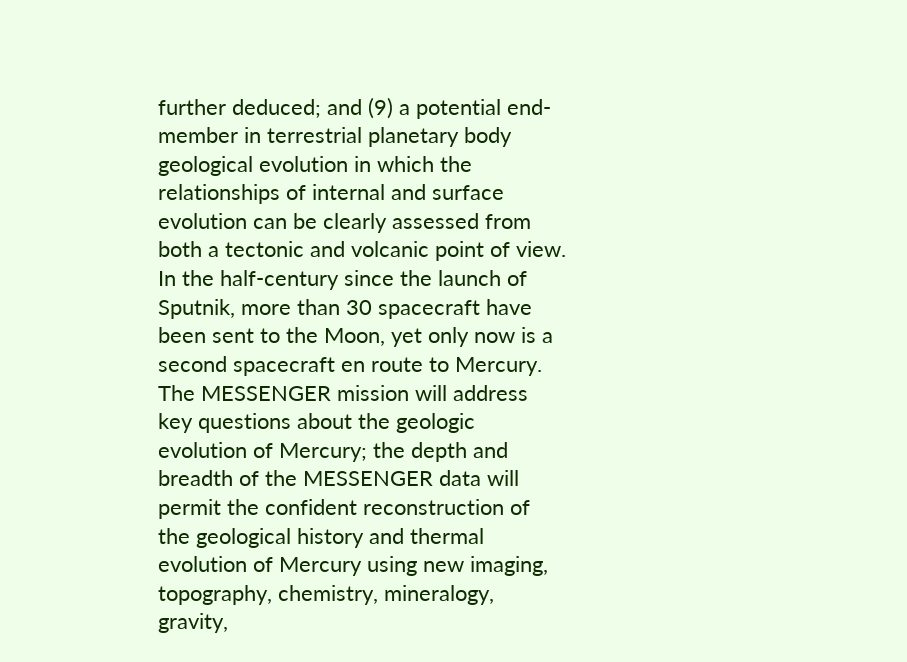further deduced; and (9) a potential end-member in terrestrial planetary body geological evolution in which the relationships of internal and surface evolution can be clearly assessed from both a tectonic and volcanic point of view. In the half-century since the launch of Sputnik, more than 30 spacecraft have been sent to the Moon, yet only now is a second spacecraft en route to Mercury. The MESSENGER mission will address key questions about the geologic evolution of Mercury; the depth and breadth of the MESSENGER data will permit the confident reconstruction of the geological history and thermal evolution of Mercury using new imaging, topography, chemistry, mineralogy, gravity,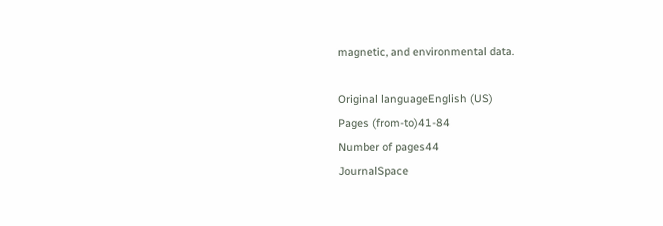magnetic, and environmental data.

Original languageEnglish (US)
Pages (from-to)41-84
Number of pages44
JournalSpace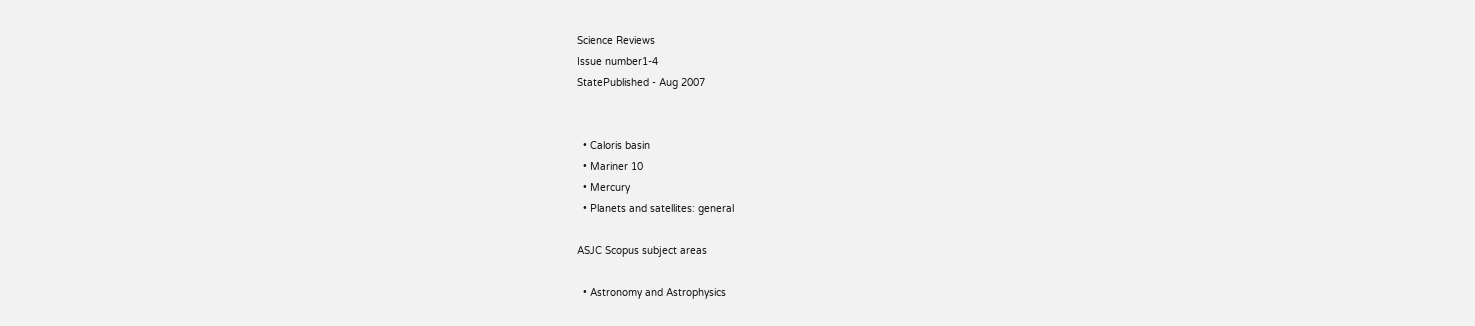Science Reviews
Issue number1-4
StatePublished - Aug 2007


  • Caloris basin
  • Mariner 10
  • Mercury
  • Planets and satellites: general

ASJC Scopus subject areas

  • Astronomy and Astrophysics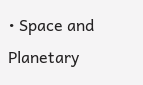• Space and Planetary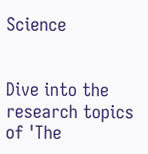Science


Dive into the research topics of 'The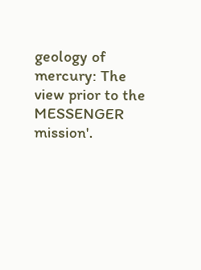geology of mercury: The view prior to the MESSENGER mission'.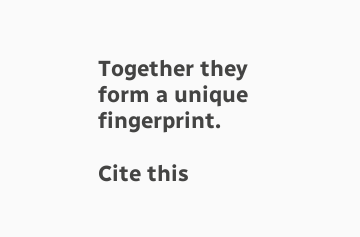Together they form a unique fingerprint.

Cite this